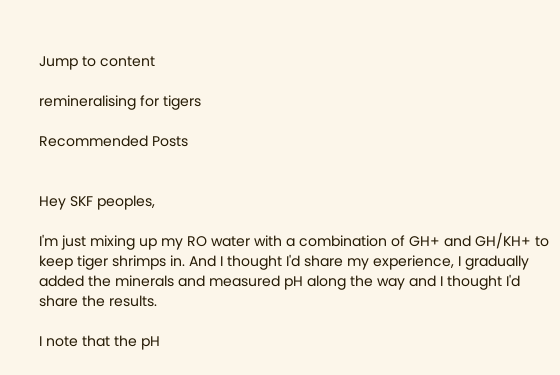Jump to content

remineralising for tigers

Recommended Posts


Hey SKF peoples,

I'm just mixing up my RO water with a combination of GH+ and GH/KH+ to keep tiger shrimps in. And I thought I'd share my experience, I gradually added the minerals and measured pH along the way and I thought I'd share the results.

I note that the pH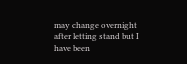may change overnight after letting stand but I have been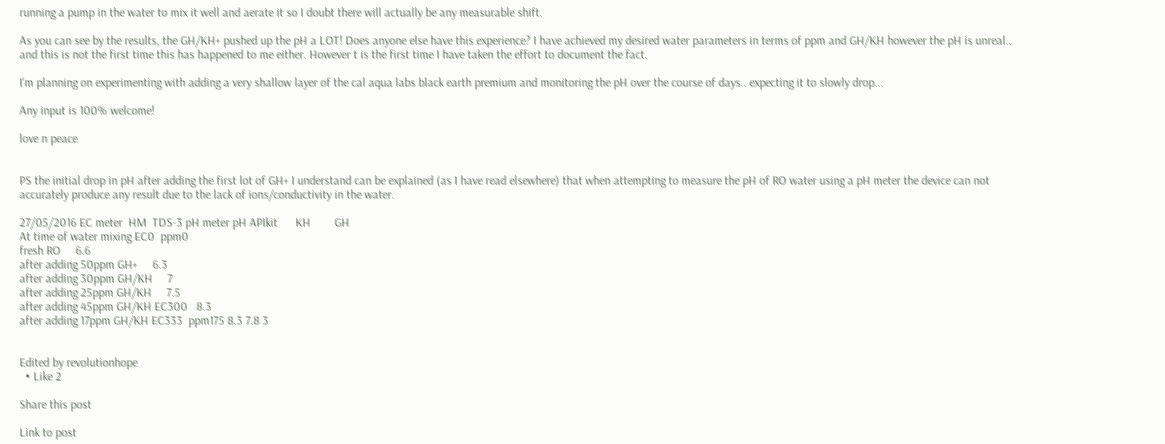running a pump in the water to mix it well and aerate it so I doubt there will actually be any measurable shift.

As you can see by the results, the GH/KH+ pushed up the pH a LOT! Does anyone else have this experience? I have achieved my desired water parameters in terms of ppm and GH/KH however the pH is unreal.. and this is not the first time this has happened to me either. However t is the first time I have taken the effort to document the fact.

I'm planning on experimenting with adding a very shallow layer of the cal aqua labs black earth premium and monitoring the pH over the course of days.. expecting it to slowly drop...

Any input is 100% welcome!

love n peace


PS the initial drop in pH after adding the first lot of GH+ I understand can be explained (as I have read elsewhere) that when attempting to measure the pH of RO water using a pH meter the device can not accurately produce any result due to the lack of ions/conductivity in the water.

27/05/2016 EC meter  HM  TDS-3 pH meter pH APIkit      KH        GH
At time of water mixing EC0  ppm0
fresh RO     6.6
after adding 50ppm GH+     6.3
after adding 30ppm GH/KH     7
after adding 25ppm GH/KH     7.5
after adding 45ppm GH/KH EC300   8.3
after adding 17ppm GH/KH EC333  ppm175 8.3 7.8 3


Edited by revolutionhope
  • Like 2

Share this post

Link to post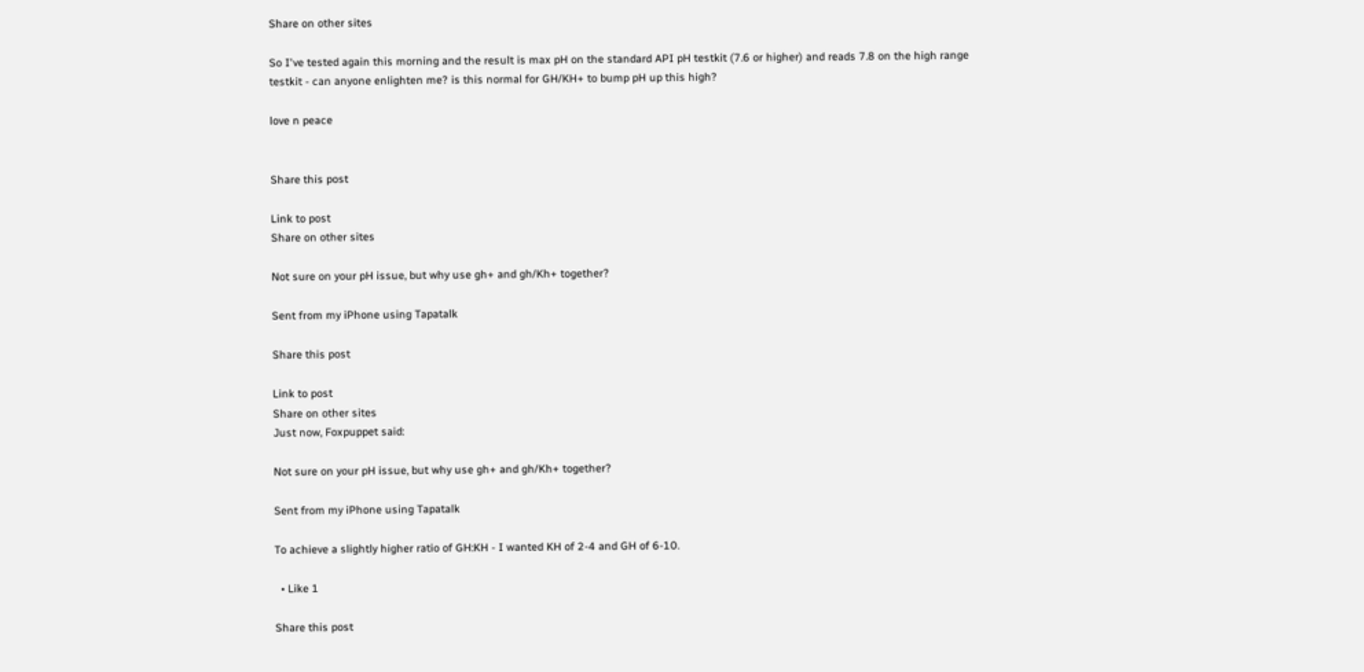Share on other sites

So I've tested again this morning and the result is max pH on the standard API pH testkit (7.6 or higher) and reads 7.8 on the high range testkit - can anyone enlighten me? is this normal for GH/KH+ to bump pH up this high?

love n peace


Share this post

Link to post
Share on other sites

Not sure on your pH issue, but why use gh+ and gh/Kh+ together?

Sent from my iPhone using Tapatalk

Share this post

Link to post
Share on other sites
Just now, Foxpuppet said:

Not sure on your pH issue, but why use gh+ and gh/Kh+ together?

Sent from my iPhone using Tapatalk

To achieve a slightly higher ratio of GH:KH - I wanted KH of 2-4 and GH of 6-10.

  • Like 1

Share this post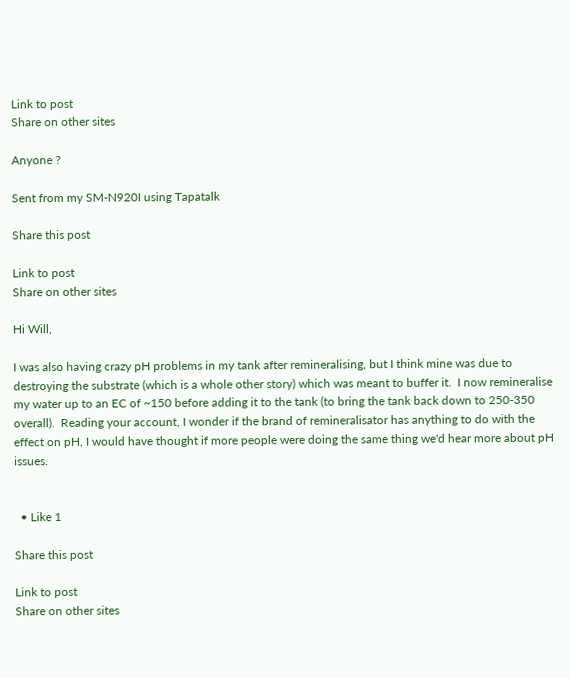Link to post
Share on other sites

Anyone ?

Sent from my SM-N920I using Tapatalk

Share this post

Link to post
Share on other sites

Hi Will,

I was also having crazy pH problems in my tank after remineralising, but I think mine was due to destroying the substrate (which is a whole other story) which was meant to buffer it.  I now remineralise my water up to an EC of ~150 before adding it to the tank (to bring the tank back down to 250-350 overall).  Reading your account, I wonder if the brand of remineralisator has anything to do with the effect on pH, I would have thought if more people were doing the same thing we'd hear more about pH issues.


  • Like 1

Share this post

Link to post
Share on other sites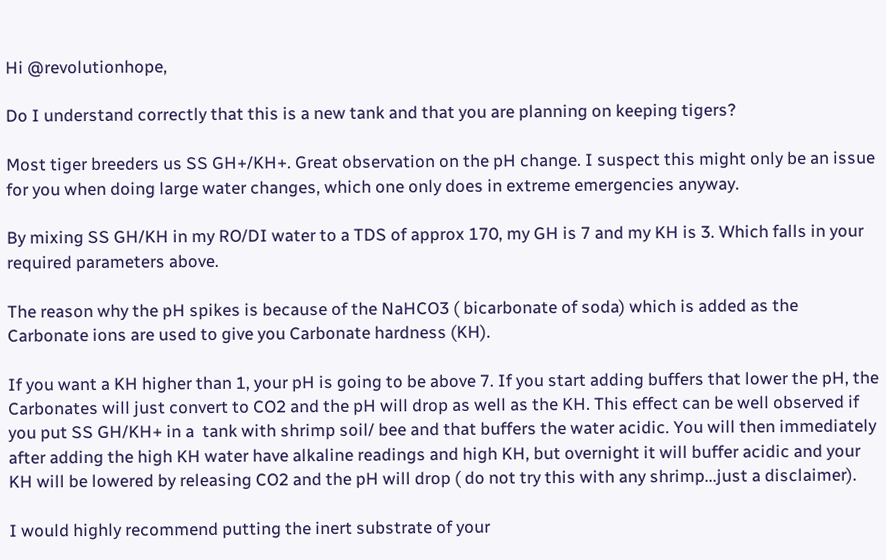Hi @revolutionhope,

Do I understand correctly that this is a new tank and that you are planning on keeping tigers?

Most tiger breeders us SS GH+/KH+. Great observation on the pH change. I suspect this might only be an issue for you when doing large water changes, which one only does in extreme emergencies anyway.

By mixing SS GH/KH in my RO/DI water to a TDS of approx 170, my GH is 7 and my KH is 3. Which falls in your required parameters above.

The reason why the pH spikes is because of the NaHCO3 ( bicarbonate of soda) which is added as the Carbonate ions are used to give you Carbonate hardness (KH).

If you want a KH higher than 1, your pH is going to be above 7. If you start adding buffers that lower the pH, the Carbonates will just convert to CO2 and the pH will drop as well as the KH. This effect can be well observed if you put SS GH/KH+ in a  tank with shrimp soil/ bee and that buffers the water acidic. You will then immediately after adding the high KH water have alkaline readings and high KH, but overnight it will buffer acidic and your KH will be lowered by releasing CO2 and the pH will drop ( do not try this with any shrimp...just a disclaimer).

I would highly recommend putting the inert substrate of your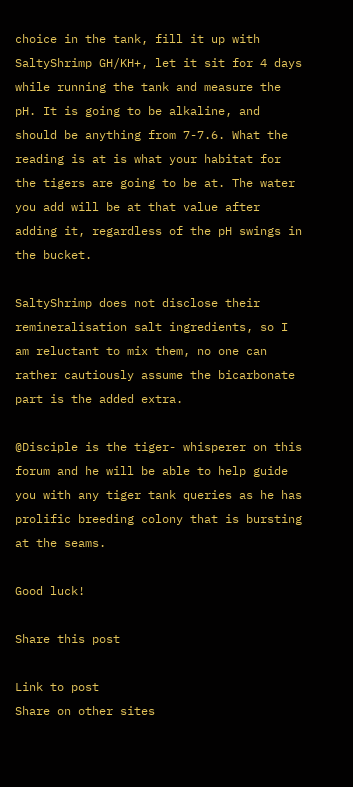choice in the tank, fill it up with SaltyShrimp GH/KH+, let it sit for 4 days while running the tank and measure the pH. It is going to be alkaline, and should be anything from 7-7.6. What the reading is at is what your habitat for the tigers are going to be at. The water you add will be at that value after adding it, regardless of the pH swings in the bucket.

SaltyShrimp does not disclose their remineralisation salt ingredients, so I am reluctant to mix them, no one can rather cautiously assume the bicarbonate part is the added extra.

@Disciple is the tiger- whisperer on this forum and he will be able to help guide you with any tiger tank queries as he has prolific breeding colony that is bursting at the seams.

Good luck!

Share this post

Link to post
Share on other sites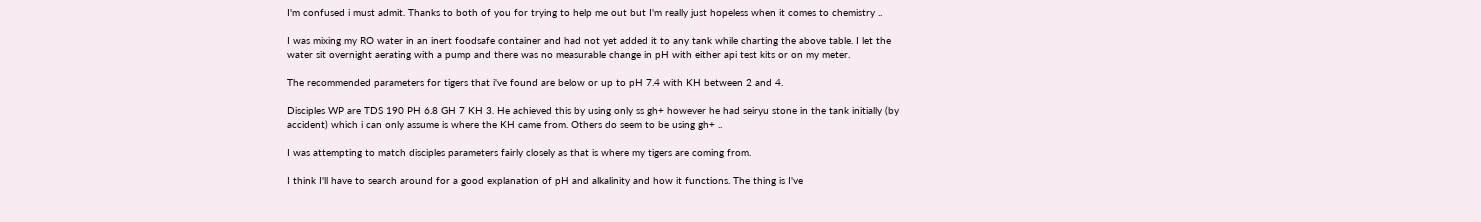I'm confused i must admit. Thanks to both of you for trying to help me out but I'm really just hopeless when it comes to chemistry ..

I was mixing my RO water in an inert foodsafe container and had not yet added it to any tank while charting the above table. I let the water sit overnight aerating with a pump and there was no measurable change in pH with either api test kits or on my meter.

The recommended parameters for tigers that i've found are below or up to pH 7.4 with KH between 2 and 4.

Disciples WP are TDS 190 PH 6.8 GH 7 KH 3. He achieved this by using only ss gh+ however he had seiryu stone in the tank initially (by accident) which i can only assume is where the KH came from. Others do seem to be using gh+ ..

I was attempting to match disciples parameters fairly closely as that is where my tigers are coming from.

I think I'll have to search around for a good explanation of pH and alkalinity and how it functions. The thing is I've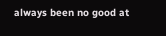always been no good at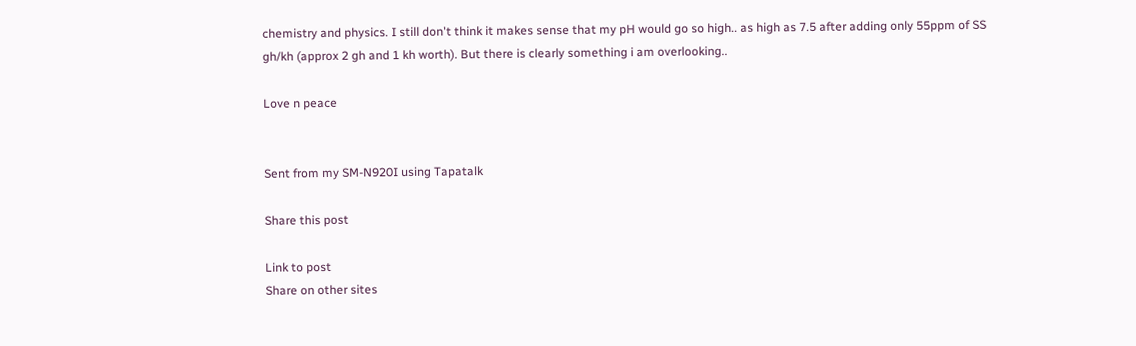chemistry and physics. I still don't think it makes sense that my pH would go so high.. as high as 7.5 after adding only 55ppm of SS gh/kh (approx 2 gh and 1 kh worth). But there is clearly something i am overlooking..

Love n peace


Sent from my SM-N920I using Tapatalk

Share this post

Link to post
Share on other sites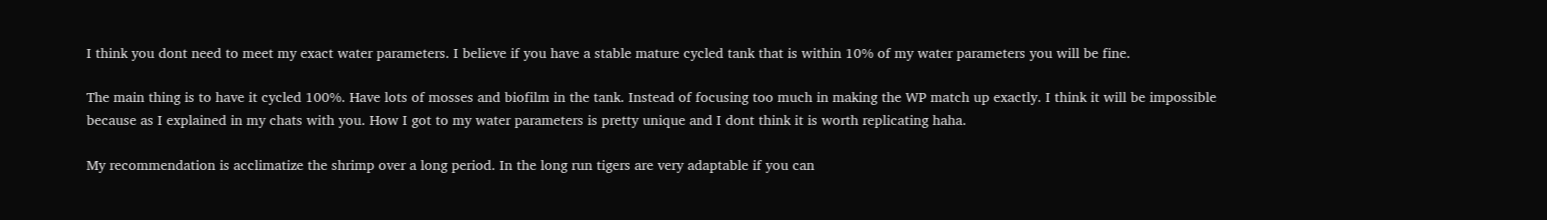I think you dont need to meet my exact water parameters. I believe if you have a stable mature cycled tank that is within 10% of my water parameters you will be fine.

The main thing is to have it cycled 100%. Have lots of mosses and biofilm in the tank. Instead of focusing too much in making the WP match up exactly. I think it will be impossible because as I explained in my chats with you. How I got to my water parameters is pretty unique and I dont think it is worth replicating haha.

My recommendation is acclimatize the shrimp over a long period. In the long run tigers are very adaptable if you can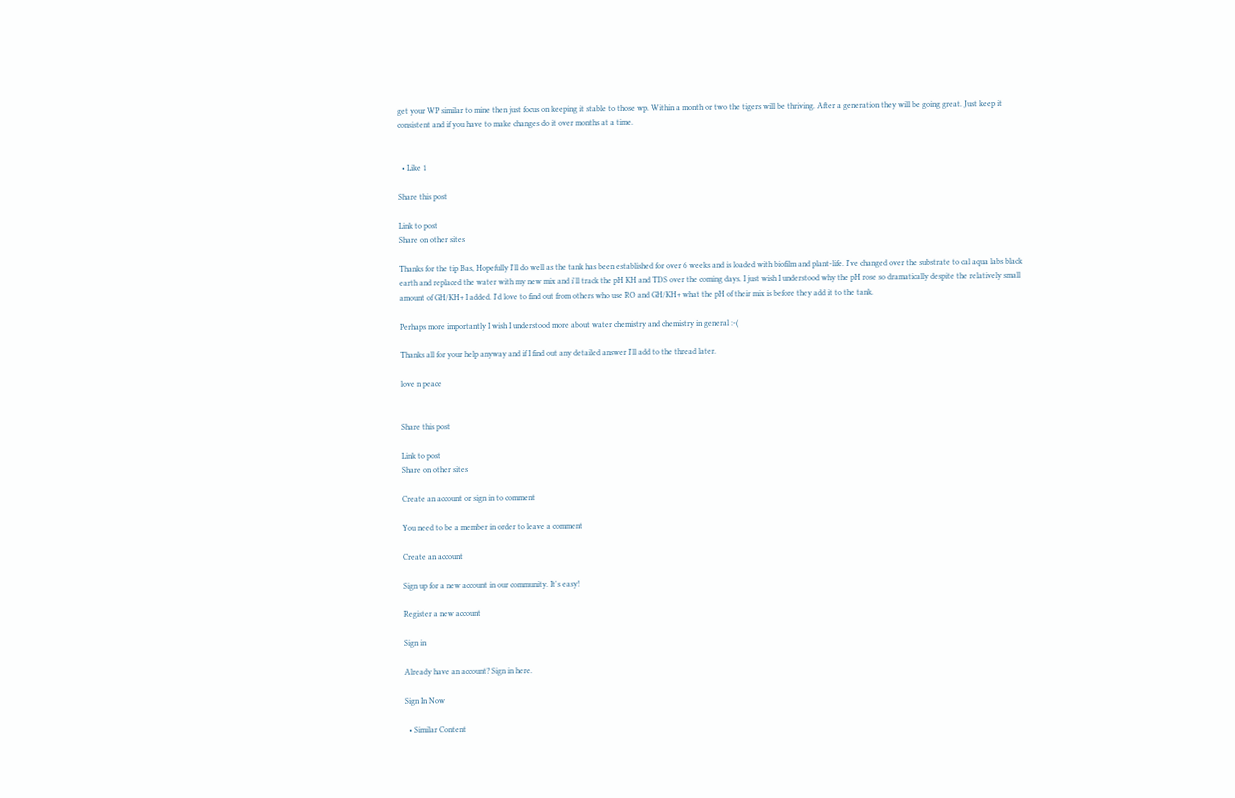get your WP similar to mine then just focus on keeping it stable to those wp. Within a month or two the tigers will be thriving. After a generation they will be going great. Just keep it consistent and if you have to make changes do it over months at a time.


  • Like 1

Share this post

Link to post
Share on other sites

Thanks for the tip Bas, Hopefully I'll do well as the tank has been established for over 6 weeks and is loaded with biofilm and plant-life. I've changed over the substrate to cal aqua labs black earth and replaced the water with my new mix and i'll track the pH KH and TDS over the coming days. I just wish I understood why the pH rose so dramatically despite the relatively small amount of GH/KH+ I added. I'd love to find out from others who use RO and GH/KH+ what the pH of their mix is before they add it to the tank.

Perhaps more importantly I wish I understood more about water chemistry and chemistry in general :-(

Thanks all for your help anyway and if I find out any detailed answer I'll add to the thread later.

love n peace


Share this post

Link to post
Share on other sites

Create an account or sign in to comment

You need to be a member in order to leave a comment

Create an account

Sign up for a new account in our community. It's easy!

Register a new account

Sign in

Already have an account? Sign in here.

Sign In Now

  • Similar Content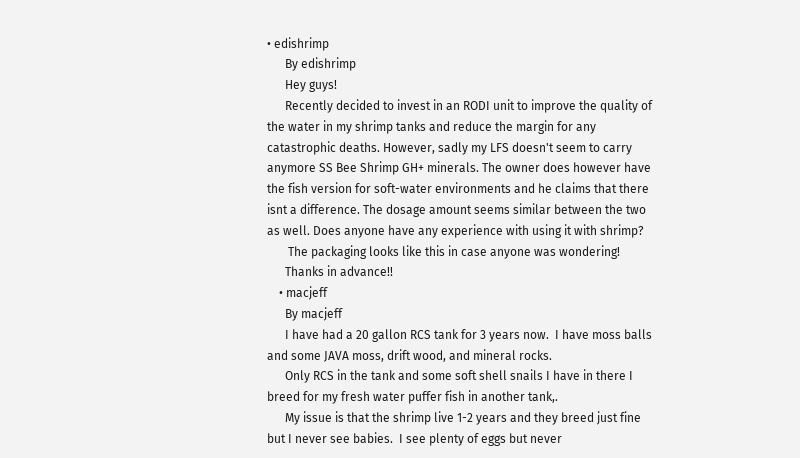• edishrimp
      By edishrimp
      Hey guys!
      Recently decided to invest in an RODI unit to improve the quality of the water in my shrimp tanks and reduce the margin for any catastrophic deaths. However, sadly my LFS doesn't seem to carry anymore SS Bee Shrimp GH+ minerals. The owner does however have the fish version for soft-water environments and he claims that there isnt a difference. The dosage amount seems similar between the two as well. Does anyone have any experience with using it with shrimp?
       The packaging looks like this in case anyone was wondering!
      Thanks in advance!!
    • macjeff
      By macjeff
      I have had a 20 gallon RCS tank for 3 years now.  I have moss balls and some JAVA moss, drift wood, and mineral rocks.
      Only RCS in the tank and some soft shell snails I have in there I breed for my fresh water puffer fish in another tank,.
      My issue is that the shrimp live 1-2 years and they breed just fine but I never see babies.  I see plenty of eggs but never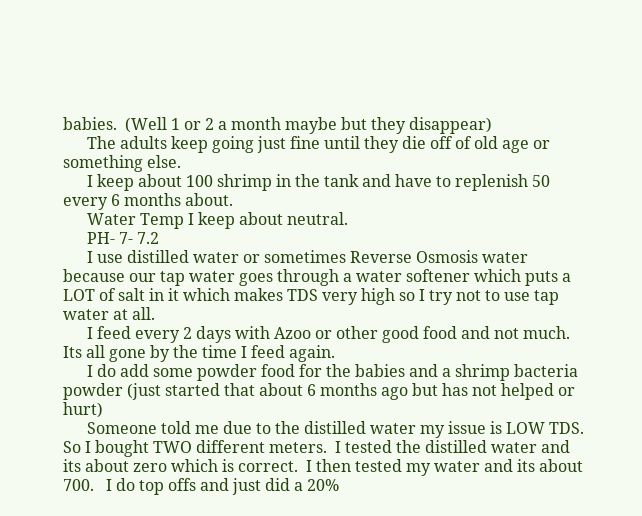babies.  (Well 1 or 2 a month maybe but they disappear)
      The adults keep going just fine until they die off of old age or something else.
      I keep about 100 shrimp in the tank and have to replenish 50 every 6 months about.
      Water Temp I keep about neutral.
      PH- 7- 7.2
      I use distilled water or sometimes Reverse Osmosis water because our tap water goes through a water softener which puts a LOT of salt in it which makes TDS very high so I try not to use tap water at all.
      I feed every 2 days with Azoo or other good food and not much.  Its all gone by the time I feed again.
      I do add some powder food for the babies and a shrimp bacteria powder (just started that about 6 months ago but has not helped or hurt)
      Someone told me due to the distilled water my issue is LOW TDS.  So I bought TWO different meters.  I tested the distilled water and its about zero which is correct.  I then tested my water and its about 700.   I do top offs and just did a 20%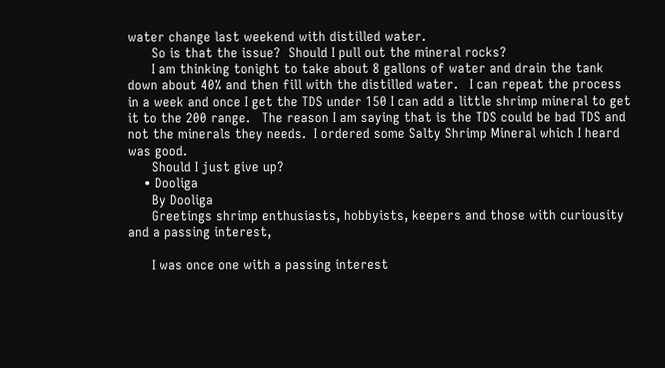water change last weekend with distilled water.
      So is that the issue?  Should I pull out the mineral rocks?
      I am thinking tonight to take about 8 gallons of water and drain the tank down about 40% and then fill with the distilled water.   I can repeat the process in a week and once I get the TDS under 150 I can add a little shrimp mineral to get it to the 200 range.   The reason I am saying that is the TDS could be bad TDS and not the minerals they needs.  I ordered some Salty Shrimp Mineral which I heard was good.
      Should I just give up?
    • Dooliga
      By Dooliga
      Greetings shrimp enthusiasts, hobbyists, keepers and those with curiousity and a passing interest,

      I was once one with a passing interest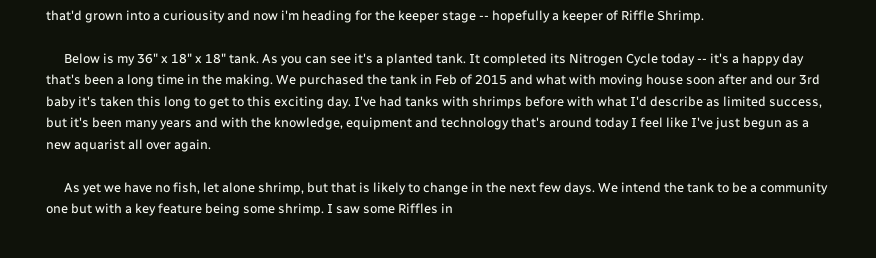that'd grown into a curiousity and now i'm heading for the keeper stage -- hopefully a keeper of Riffle Shrimp.

      Below is my 36" x 18" x 18" tank. As you can see it's a planted tank. It completed its Nitrogen Cycle today -- it's a happy day that's been a long time in the making. We purchased the tank in Feb of 2015 and what with moving house soon after and our 3rd baby it's taken this long to get to this exciting day. I've had tanks with shrimps before with what I'd describe as limited success, but it's been many years and with the knowledge, equipment and technology that's around today I feel like I've just begun as a new aquarist all over again.

      As yet we have no fish, let alone shrimp, but that is likely to change in the next few days. We intend the tank to be a community one but with a key feature being some shrimp. I saw some Riffles in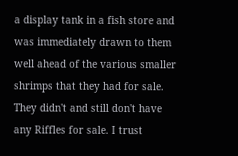a display tank in a fish store and was immediately drawn to them well ahead of the various smaller shrimps that they had for sale. They didn't and still don't have any Riffles for sale. I trust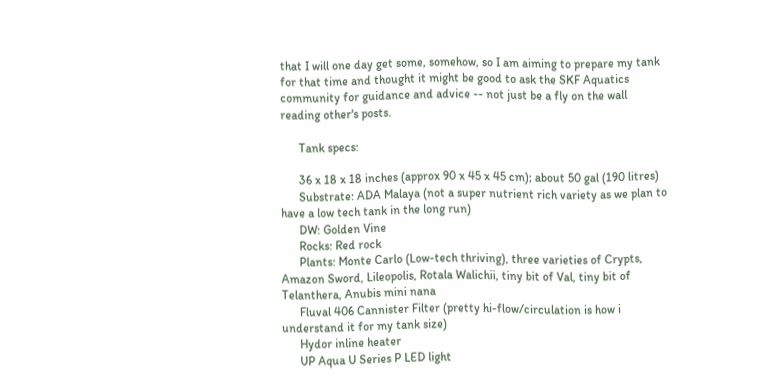that I will one day get some, somehow, so I am aiming to prepare my tank for that time and thought it might be good to ask the SKF Aquatics community for guidance and advice -- not just be a fly on the wall reading other's posts.

      Tank specs:

      36 x 18 x 18 inches (approx 90 x 45 x 45 cm); about 50 gal (190 litres)
      Substrate: ADA Malaya (not a super nutrient rich variety as we plan to have a low tech tank in the long run)
      DW: Golden Vine
      Rocks: Red rock
      Plants: Monte Carlo (Low-tech thriving), three varieties of Crypts, Amazon Sword, Lileopolis, Rotala Walichii, tiny bit of Val, tiny bit of Telanthera, Anubis mini nana
      Fluval 406 Cannister Filter (pretty hi-flow/circulation is how i understand it for my tank size)
      Hydor inline heater
      UP Aqua U Series P LED light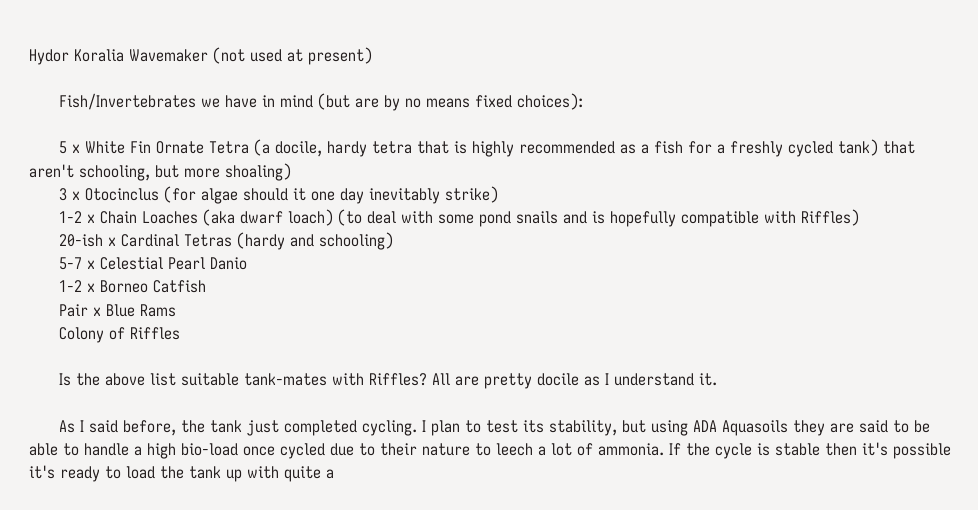Hydor Koralia Wavemaker (not used at present)

      Fish/Invertebrates we have in mind (but are by no means fixed choices):

      5 x White Fin Ornate Tetra (a docile, hardy tetra that is highly recommended as a fish for a freshly cycled tank) that aren't schooling, but more shoaling)
      3 x Otocinclus (for algae should it one day inevitably strike)
      1-2 x Chain Loaches (aka dwarf loach) (to deal with some pond snails and is hopefully compatible with Riffles)
      20-ish x Cardinal Tetras (hardy and schooling)
      5-7 x Celestial Pearl Danio
      1-2 x Borneo Catfish
      Pair x Blue Rams
      Colony of Riffles

      Is the above list suitable tank-mates with Riffles? All are pretty docile as I understand it.

      As I said before, the tank just completed cycling. I plan to test its stability, but using ADA Aquasoils they are said to be able to handle a high bio-load once cycled due to their nature to leech a lot of ammonia. If the cycle is stable then it's possible it's ready to load the tank up with quite a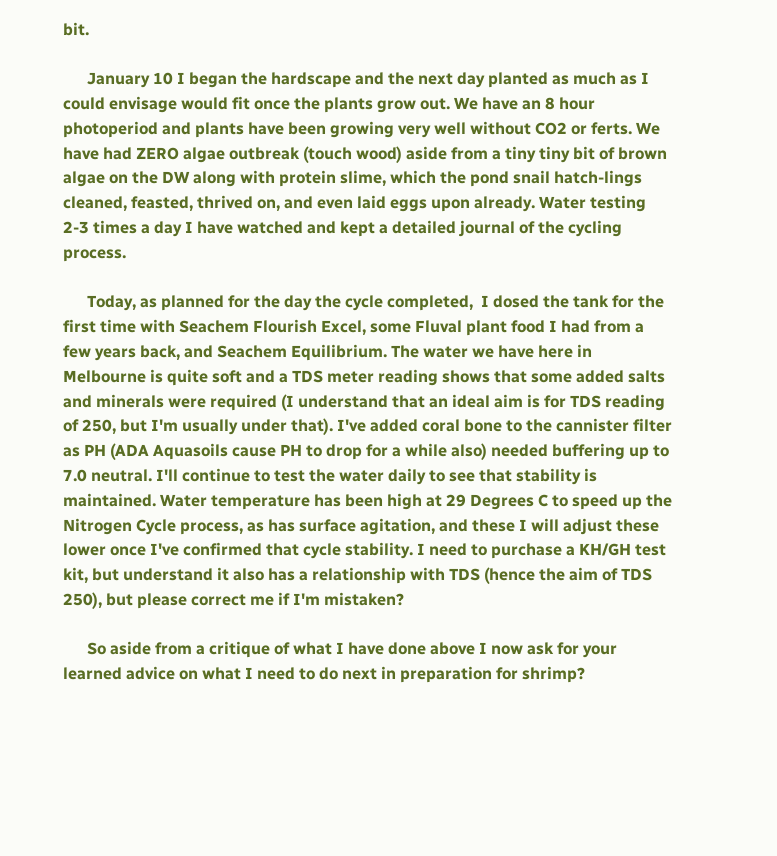bit.

      January 10 I began the hardscape and the next day planted as much as I could envisage would fit once the plants grow out. We have an 8 hour photoperiod and plants have been growing very well without CO2 or ferts. We have had ZERO algae outbreak (touch wood) aside from a tiny tiny bit of brown algae on the DW along with protein slime, which the pond snail hatch-lings cleaned, feasted, thrived on, and even laid eggs upon already. Water testing 2-3 times a day I have watched and kept a detailed journal of the cycling process.

      Today, as planned for the day the cycle completed,  I dosed the tank for the first time with Seachem Flourish Excel, some Fluval plant food I had from a few years back, and Seachem Equilibrium. The water we have here in Melbourne is quite soft and a TDS meter reading shows that some added salts and minerals were required (I understand that an ideal aim is for TDS reading of 250, but I'm usually under that). I've added coral bone to the cannister filter as PH (ADA Aquasoils cause PH to drop for a while also) needed buffering up to 7.0 neutral. I'll continue to test the water daily to see that stability is maintained. Water temperature has been high at 29 Degrees C to speed up the Nitrogen Cycle process, as has surface agitation, and these I will adjust these lower once I've confirmed that cycle stability. I need to purchase a KH/GH test kit, but understand it also has a relationship with TDS (hence the aim of TDS 250), but please correct me if I'm mistaken?

      So aside from a critique of what I have done above I now ask for your learned advice on what I need to do next in preparation for shrimp?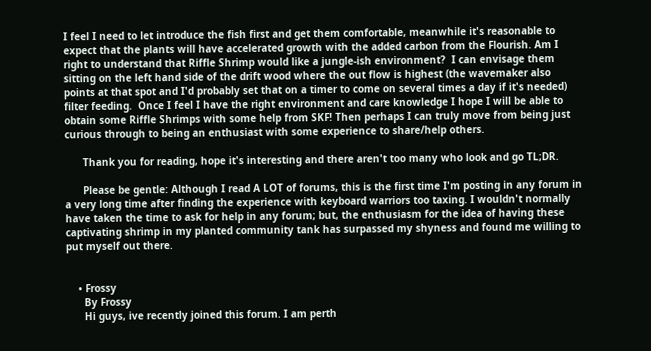I feel I need to let introduce the fish first and get them comfortable, meanwhile it's reasonable to expect that the plants will have accelerated growth with the added carbon from the Flourish. Am I right to understand that Riffle Shrimp would like a jungle-ish environment?  I can envisage them sitting on the left hand side of the drift wood where the out flow is highest (the wavemaker also points at that spot and I'd probably set that on a timer to come on several times a day if it's needed) filter feeding.  Once I feel I have the right environment and care knowledge I hope I will be able to obtain some Riffle Shrimps with some help from SKF! Then perhaps I can truly move from being just curious through to being an enthusiast with some experience to share/help others.

      Thank you for reading, hope it's interesting and there aren't too many who look and go TL;DR.

      Please be gentle: Although I read A LOT of forums, this is the first time I'm posting in any forum in a very long time after finding the experience with keyboard warriors too taxing. I wouldn't normally have taken the time to ask for help in any forum; but, the enthusiasm for the idea of having these captivating shrimp in my planted community tank has surpassed my shyness and found me willing to put myself out there.


    • Frossy
      By Frossy
      Hi guys, ive recently joined this forum. I am perth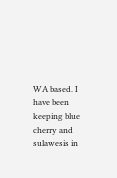WA based. I have been keeping blue cherry and sulawesis in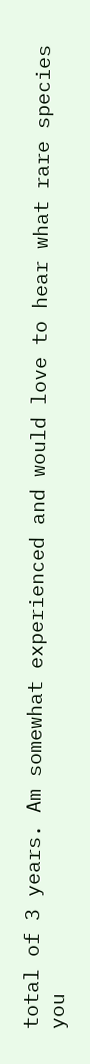total of 3 years. Am somewhat experienced and would love to hear what rare species you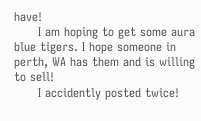have!
      I am hoping to get some aura blue tigers. I hope someone in perth, WA has them and is willing to sell!
      I accidently posted twice!